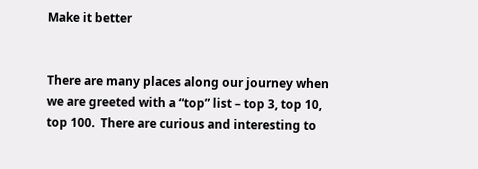Make it better


There are many places along our journey when we are greeted with a “top” list – top 3, top 10, top 100.  There are curious and interesting to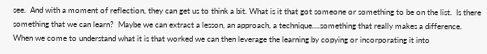see.  And with a moment of reflection, they can get us to think a bit. What is it that got someone or something to be on the list.  Is there something that we can learn?  Maybe we can extract a lesson, an approach, a technique….something that really makes a difference.  When we come to understand what it is that worked we can then leverage the learning by copying or incorporating it into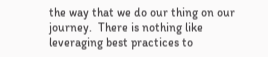the way that we do our thing on our journey.  There is nothing like leveraging best practices to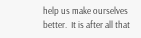help us make ourselves better.  It is after all that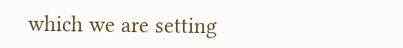which we are setting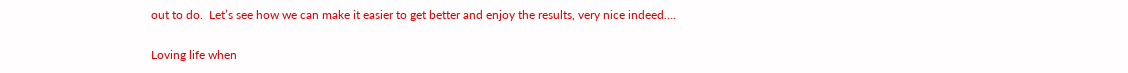out to do.  Let’s see how we can make it easier to get better and enjoy the results, very nice indeed….

Loving life when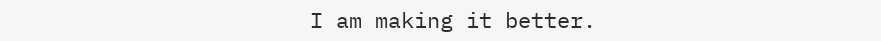I am making it better.